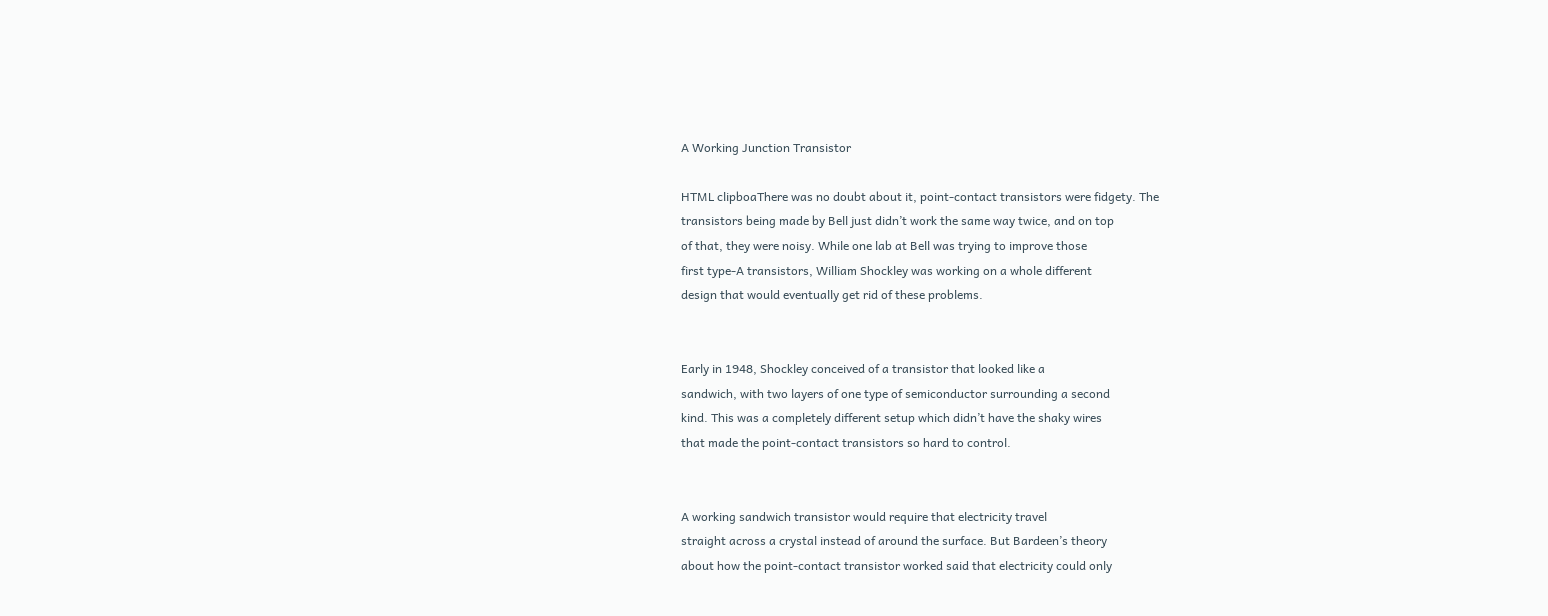A Working Junction Transistor

HTML clipboaThere was no doubt about it, point-contact transistors were fidgety. The
transistors being made by Bell just didn’t work the same way twice, and on top
of that, they were noisy. While one lab at Bell was trying to improve those
first type-A transistors, William Shockley was working on a whole different
design that would eventually get rid of these problems.


Early in 1948, Shockley conceived of a transistor that looked like a
sandwich, with two layers of one type of semiconductor surrounding a second
kind. This was a completely different setup which didn’t have the shaky wires
that made the point-contact transistors so hard to control.


A working sandwich transistor would require that electricity travel
straight across a crystal instead of around the surface. But Bardeen’s theory
about how the point-contact transistor worked said that electricity could only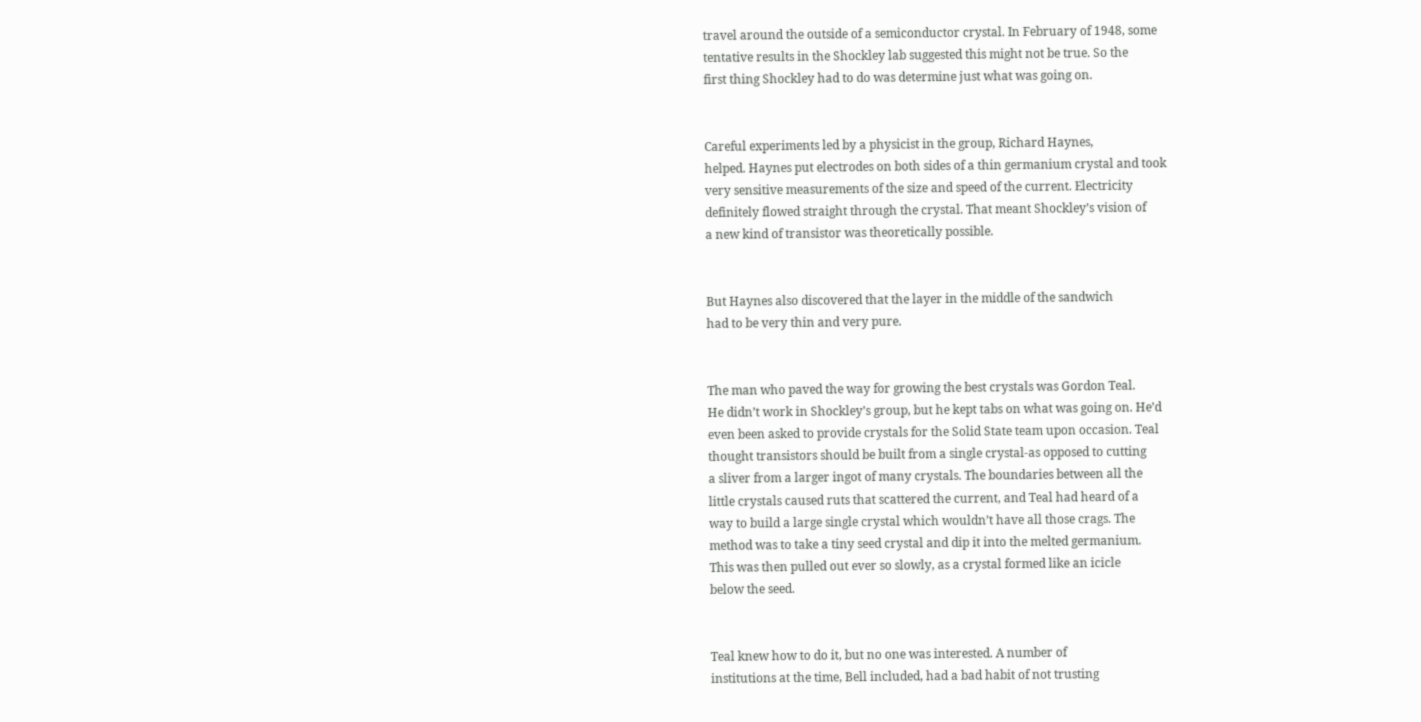travel around the outside of a semiconductor crystal. In February of 1948, some
tentative results in the Shockley lab suggested this might not be true. So the
first thing Shockley had to do was determine just what was going on.


Careful experiments led by a physicist in the group, Richard Haynes,
helped. Haynes put electrodes on both sides of a thin germanium crystal and took
very sensitive measurements of the size and speed of the current. Electricity
definitely flowed straight through the crystal. That meant Shockley’s vision of
a new kind of transistor was theoretically possible.


But Haynes also discovered that the layer in the middle of the sandwich
had to be very thin and very pure.


The man who paved the way for growing the best crystals was Gordon Teal.
He didn’t work in Shockley’s group, but he kept tabs on what was going on. He’d
even been asked to provide crystals for the Solid State team upon occasion. Teal
thought transistors should be built from a single crystal-as opposed to cutting
a sliver from a larger ingot of many crystals. The boundaries between all the
little crystals caused ruts that scattered the current, and Teal had heard of a
way to build a large single crystal which wouldn’t have all those crags. The
method was to take a tiny seed crystal and dip it into the melted germanium.
This was then pulled out ever so slowly, as a crystal formed like an icicle
below the seed.


Teal knew how to do it, but no one was interested. A number of
institutions at the time, Bell included, had a bad habit of not trusting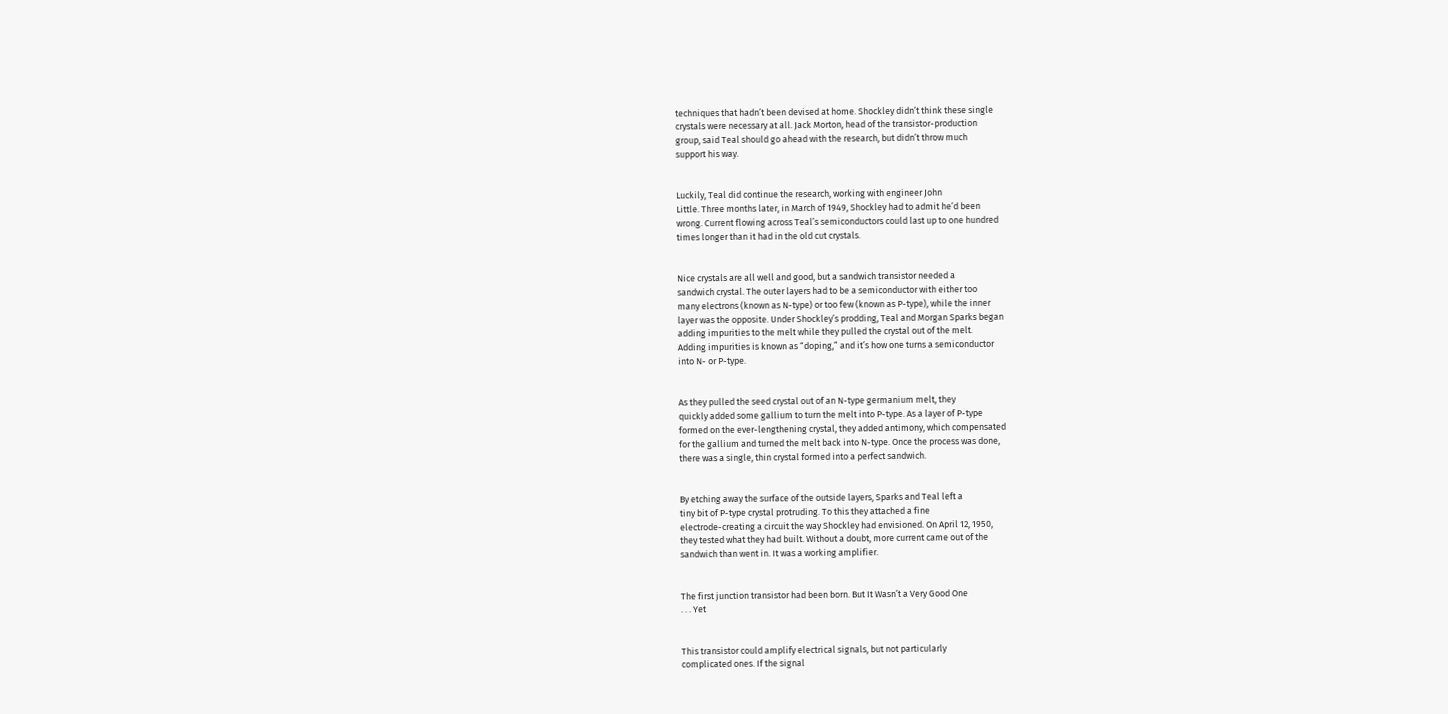techniques that hadn’t been devised at home. Shockley didn’t think these single
crystals were necessary at all. Jack Morton, head of the transistor-production
group, said Teal should go ahead with the research, but didn’t throw much
support his way.


Luckily, Teal did continue the research, working with engineer John
Little. Three months later, in March of 1949, Shockley had to admit he’d been
wrong. Current flowing across Teal’s semiconductors could last up to one hundred
times longer than it had in the old cut crystals.


Nice crystals are all well and good, but a sandwich transistor needed a
sandwich crystal. The outer layers had to be a semiconductor with either too
many electrons (known as N-type) or too few (known as P-type), while the inner
layer was the opposite. Under Shockley’s prodding, Teal and Morgan Sparks began
adding impurities to the melt while they pulled the crystal out of the melt.
Adding impurities is known as “doping,” and it’s how one turns a semiconductor
into N- or P-type.


As they pulled the seed crystal out of an N-type germanium melt, they
quickly added some gallium to turn the melt into P-type. As a layer of P-type
formed on the ever-lengthening crystal, they added antimony, which compensated
for the gallium and turned the melt back into N-type. Once the process was done,
there was a single, thin crystal formed into a perfect sandwich.


By etching away the surface of the outside layers, Sparks and Teal left a
tiny bit of P-type crystal protruding. To this they attached a fine
electrode-creating a circuit the way Shockley had envisioned. On April 12, 1950,
they tested what they had built. Without a doubt, more current came out of the
sandwich than went in. It was a working amplifier.


The first junction transistor had been born. But It Wasn’t a Very Good One
. . . Yet


This transistor could amplify electrical signals, but not particularly
complicated ones. If the signal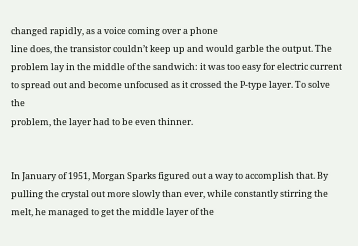changed rapidly, as a voice coming over a phone
line does, the transistor couldn’t keep up and would garble the output. The
problem lay in the middle of the sandwich: it was too easy for electric current
to spread out and become unfocused as it crossed the P-type layer. To solve the
problem, the layer had to be even thinner.


In January of 1951, Morgan Sparks figured out a way to accomplish that. By
pulling the crystal out more slowly than ever, while constantly stirring the
melt, he managed to get the middle layer of the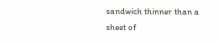sandwich thinner than a sheet of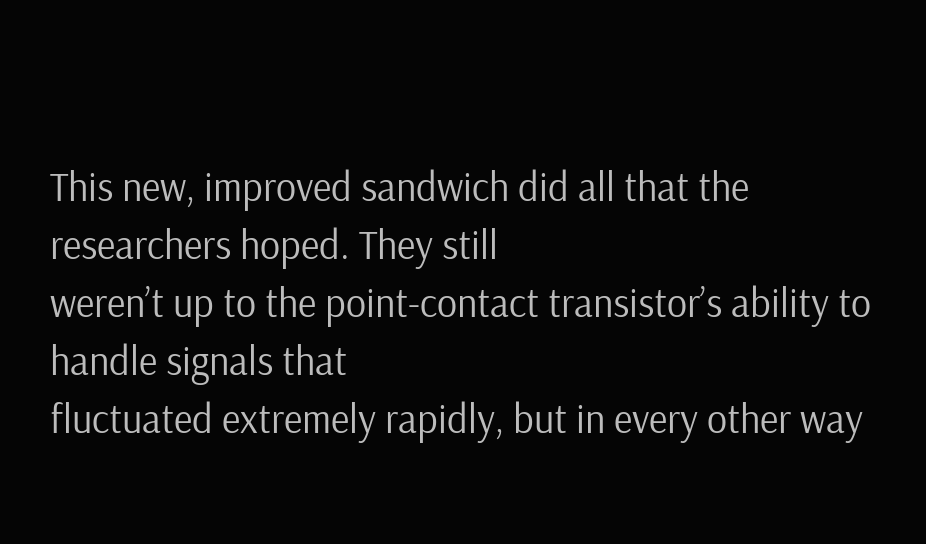This new, improved sandwich did all that the researchers hoped. They still
weren’t up to the point-contact transistor’s ability to handle signals that
fluctuated extremely rapidly, but in every other way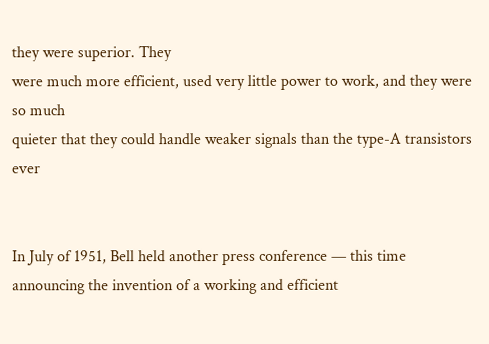they were superior. They
were much more efficient, used very little power to work, and they were so much
quieter that they could handle weaker signals than the type-A transistors ever


In July of 1951, Bell held another press conference — this time
announcing the invention of a working and efficient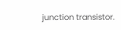junction transistor.